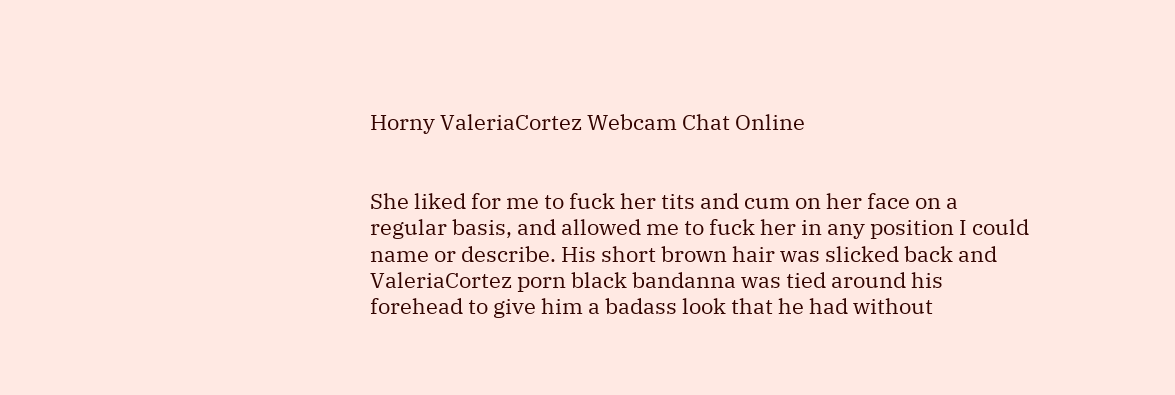Horny ValeriaCortez Webcam Chat Online


She liked for me to fuck her tits and cum on her face on a regular basis, and allowed me to fuck her in any position I could name or describe. His short brown hair was slicked back and ValeriaCortez porn black bandanna was tied around his forehead to give him a badass look that he had without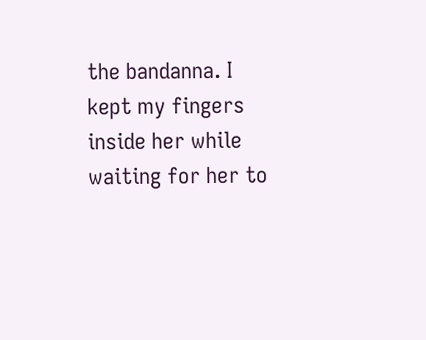the bandanna. I kept my fingers inside her while waiting for her to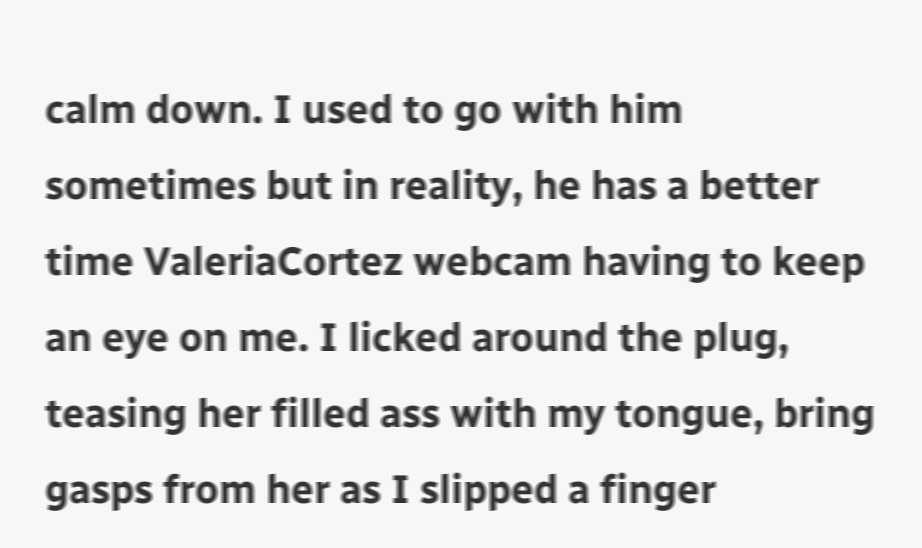calm down. I used to go with him sometimes but in reality, he has a better time ValeriaCortez webcam having to keep an eye on me. I licked around the plug, teasing her filled ass with my tongue, bring gasps from her as I slipped a finger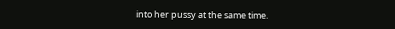into her pussy at the same time.